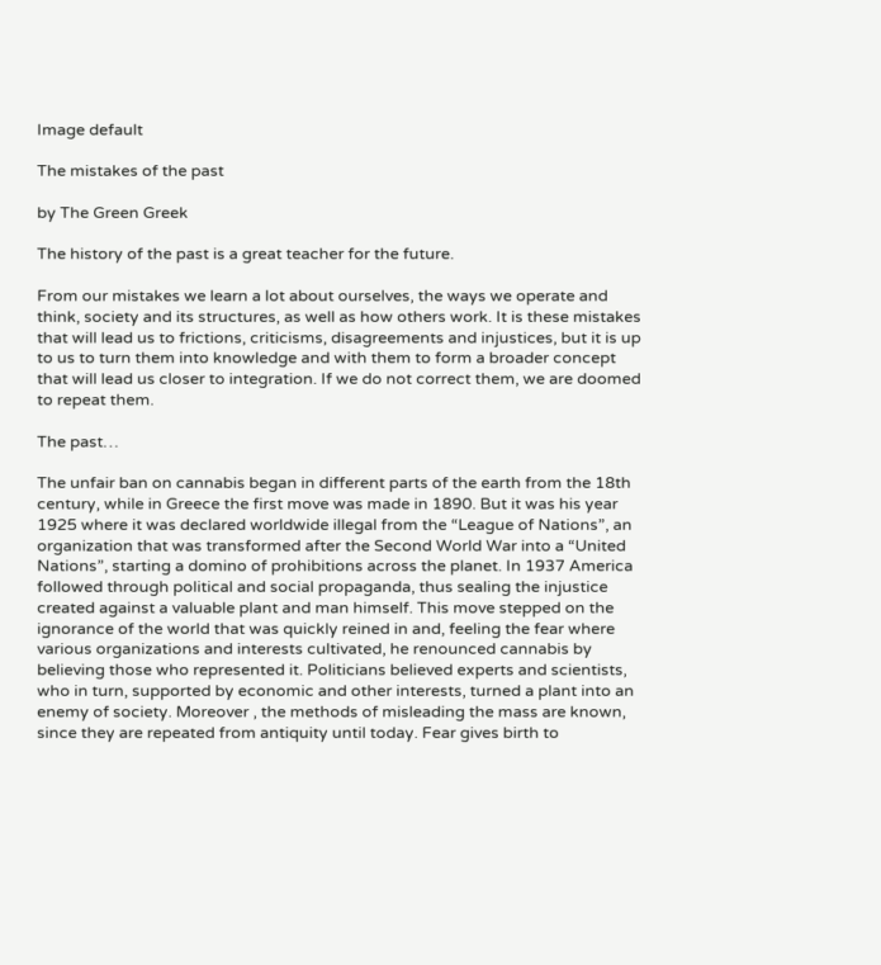Image default

The mistakes of the past

by The Green Greek

The history of the past is a great teacher for the future.

From our mistakes we learn a lot about ourselves, the ways we operate and think, society and its structures, as well as how others work. It is these mistakes that will lead us to frictions, criticisms, disagreements and injustices, but it is up to us to turn them into knowledge and with them to form a broader concept that will lead us closer to integration. If we do not correct them, we are doomed to repeat them.

The past…

The unfair ban on cannabis began in different parts of the earth from the 18th century, while in Greece the first move was made in 1890. But it was his year 1925 where it was declared worldwide illegal from the “League of Nations”, an organization that was transformed after the Second World War into a “United Nations”, starting a domino of prohibitions across the planet. In 1937 America followed through political and social propaganda, thus sealing the injustice created against a valuable plant and man himself. This move stepped on the ignorance of the world that was quickly reined in and, feeling the fear where various organizations and interests cultivated, he renounced cannabis by believing those who represented it. Politicians believed experts and scientists, who in turn, supported by economic and other interests, turned a plant into an enemy of society. Moreover , the methods of misleading the mass are known, since they are repeated from antiquity until today. Fear gives birth to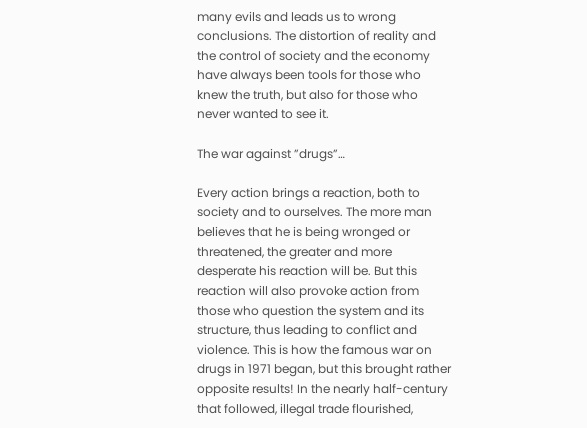many evils and leads us to wrong conclusions. The distortion of reality and the control of society and the economy have always been tools for those who knew the truth, but also for those who never wanted to see it.

The war against ”drugs”…

Every action brings a reaction, both to society and to ourselves. The more man believes that he is being wronged or threatened, the greater and more desperate his reaction will be. But this reaction will also provoke action from those who question the system and its structure, thus leading to conflict and violence. This is how the famous war on drugs in 1971 began, but this brought rather opposite results! In the nearly half-century that followed, illegal trade flourished,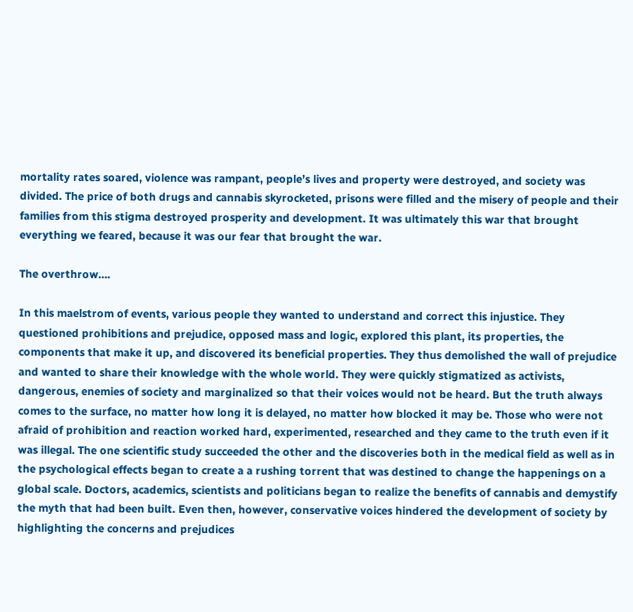mortality rates soared, violence was rampant, people’s lives and property were destroyed, and society was divided. The price of both drugs and cannabis skyrocketed, prisons were filled and the misery of people and their families from this stigma destroyed prosperity and development. It was ultimately this war that brought everything we feared, because it was our fear that brought the war.

The overthrow….

In this maelstrom of events, various people they wanted to understand and correct this injustice. They questioned prohibitions and prejudice, opposed mass and logic, explored this plant, its properties, the components that make it up, and discovered its beneficial properties. They thus demolished the wall of prejudice and wanted to share their knowledge with the whole world. They were quickly stigmatized as activists, dangerous, enemies of society and marginalized so that their voices would not be heard. But the truth always comes to the surface, no matter how long it is delayed, no matter how blocked it may be. Those who were not afraid of prohibition and reaction worked hard, experimented, researched and they came to the truth even if it was illegal. The one scientific study succeeded the other and the discoveries both in the medical field as well as in the psychological effects began to create a a rushing torrent that was destined to change the happenings on a global scale. Doctors, academics, scientists and politicians began to realize the benefits of cannabis and demystify the myth that had been built. Even then, however, conservative voices hindered the development of society by highlighting the concerns and prejudices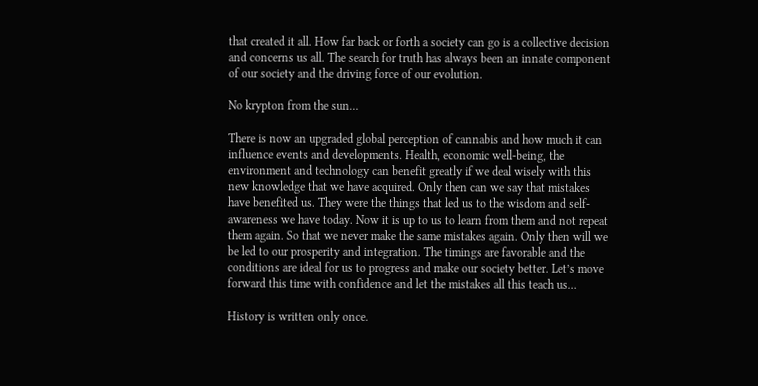that created it all. How far back or forth a society can go is a collective decision and concerns us all. The search for truth has always been an innate component of our society and the driving force of our evolution.

No krypton from the sun…

There is now an upgraded global perception of cannabis and how much it can influence events and developments. Health, economic well-being, the environment and technology can benefit greatly if we deal wisely with this new knowledge that we have acquired. Only then can we say that mistakes have benefited us. They were the things that led us to the wisdom and self-awareness we have today. Now it is up to us to learn from them and not repeat them again. So that we never make the same mistakes again. Only then will we be led to our prosperity and integration. The timings are favorable and the conditions are ideal for us to progress and make our society better. Let’s move forward this time with confidence and let the mistakes all this teach us…

History is written only once.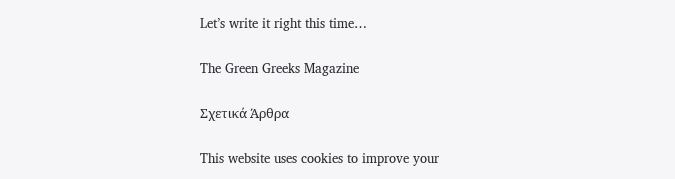Let’s write it right this time…

The Green Greeks Magazine

Σχετικά Άρθρα

This website uses cookies to improve your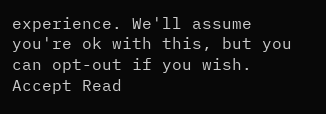experience. We'll assume you're ok with this, but you can opt-out if you wish. Accept Read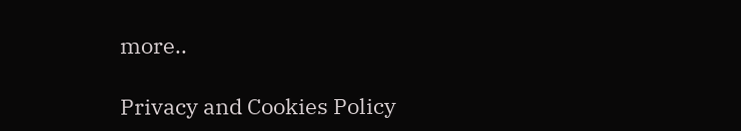more..

Privacy and Cookies Policy